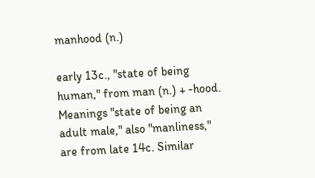manhood (n.)

early 13c., "state of being human," from man (n.) + -hood. Meanings "state of being an adult male," also "manliness," are from late 14c. Similar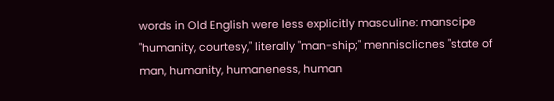words in Old English were less explicitly masculine: manscipe "humanity, courtesy," literally "man-ship;" mennisclicnes "state of man, humanity, humaneness, human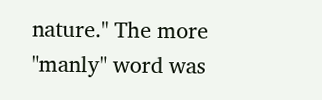nature." The more "manly" word was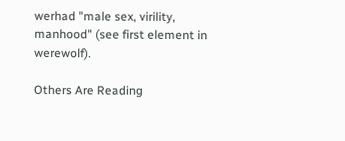werhad "male sex, virility, manhood" (see first element in werewolf).

Others Are Reading